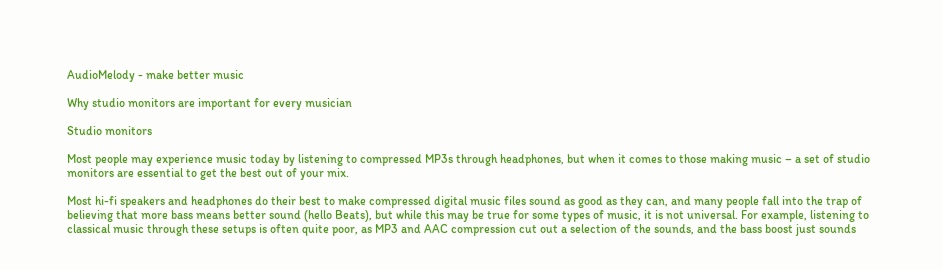AudioMelody - make better music

Why studio monitors are important for every musician

Studio monitors

Most people may experience music today by listening to compressed MP3s through headphones, but when it comes to those making music – a set of studio monitors are essential to get the best out of your mix.

Most hi-fi speakers and headphones do their best to make compressed digital music files sound as good as they can, and many people fall into the trap of believing that more bass means better sound (hello Beats), but while this may be true for some types of music, it is not universal. For example, listening to classical music through these setups is often quite poor, as MP3 and AAC compression cut out a selection of the sounds, and the bass boost just sounds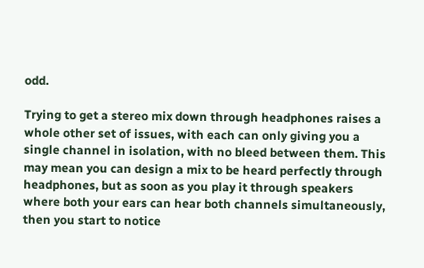odd.

Trying to get a stereo mix down through headphones raises a whole other set of issues, with each can only giving you a single channel in isolation, with no bleed between them. This may mean you can design a mix to be heard perfectly through headphones, but as soon as you play it through speakers where both your ears can hear both channels simultaneously, then you start to notice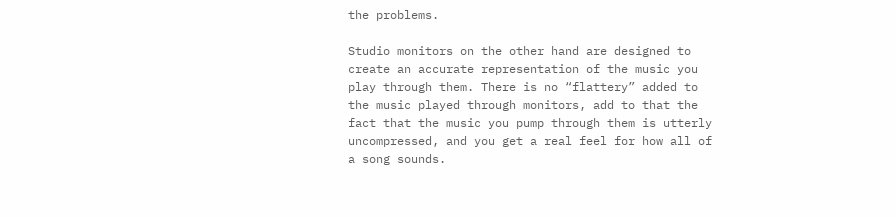the problems.

Studio monitors on the other hand are designed to create an accurate representation of the music you play through them. There is no “flattery” added to the music played through monitors, add to that the fact that the music you pump through them is utterly uncompressed, and you get a real feel for how all of a song sounds.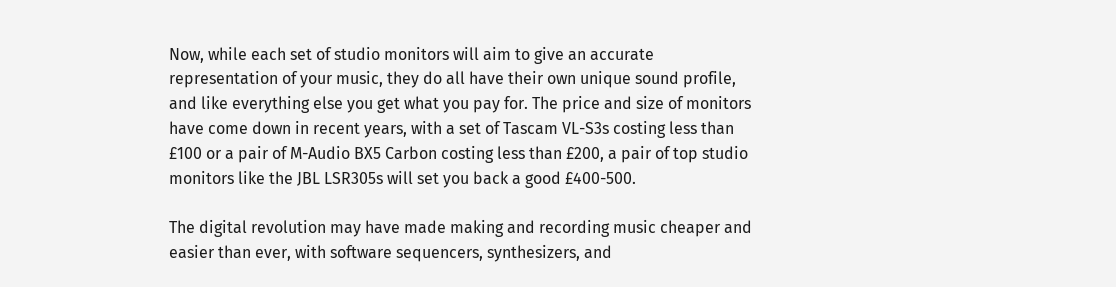Now, while each set of studio monitors will aim to give an accurate representation of your music, they do all have their own unique sound profile, and like everything else you get what you pay for. The price and size of monitors have come down in recent years, with a set of Tascam VL-S3s costing less than £100 or a pair of M-Audio BX5 Carbon costing less than £200, a pair of top studio monitors like the JBL LSR305s will set you back a good £400-500.

The digital revolution may have made making and recording music cheaper and easier than ever, with software sequencers, synthesizers, and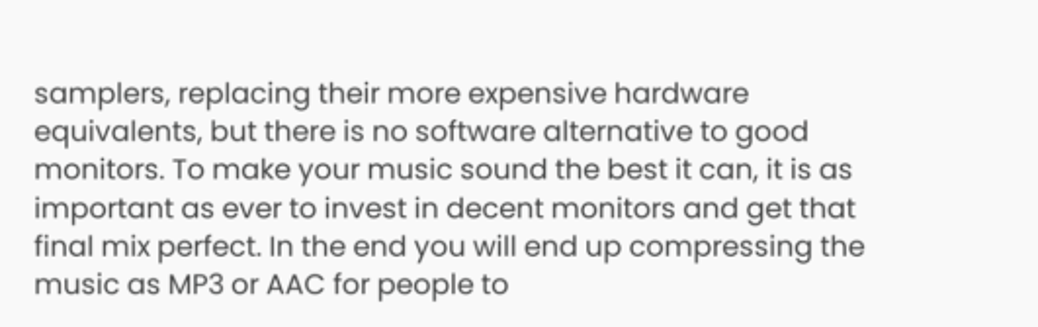samplers, replacing their more expensive hardware equivalents, but there is no software alternative to good monitors. To make your music sound the best it can, it is as important as ever to invest in decent monitors and get that final mix perfect. In the end you will end up compressing the music as MP3 or AAC for people to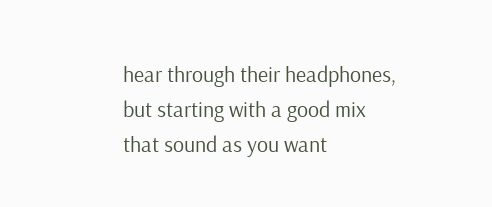hear through their headphones, but starting with a good mix that sound as you want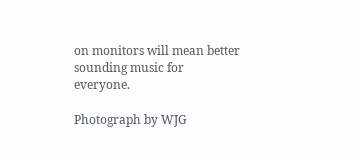on monitors will mean better sounding music for everyone.

Photograph by WJG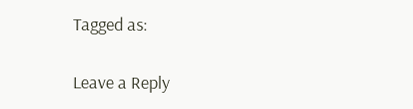Tagged as:

Leave a Reply